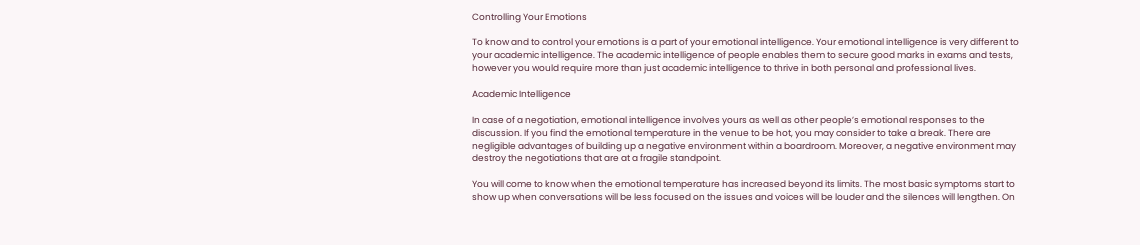Controlling Your Emotions

To know and to control your emotions is a part of your emotional intelligence. Your emotional intelligence is very different to your academic intelligence. The academic intelligence of people enables them to secure good marks in exams and tests, however you would require more than just academic intelligence to thrive in both personal and professional lives.

Academic Intelligence

In case of a negotiation, emotional intelligence involves yours as well as other people’s emotional responses to the discussion. If you find the emotional temperature in the venue to be hot, you may consider to take a break. There are negligible advantages of building up a negative environment within a boardroom. Moreover, a negative environment may destroy the negotiations that are at a fragile standpoint.

You will come to know when the emotional temperature has increased beyond its limits. The most basic symptoms start to show up when conversations will be less focused on the issues and voices will be louder and the silences will lengthen. On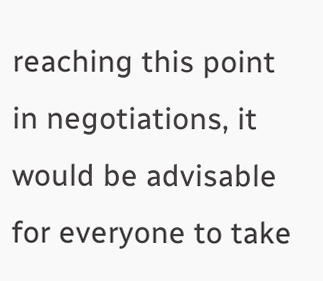reaching this point in negotiations, it would be advisable for everyone to take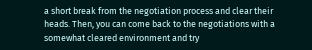a short break from the negotiation process and clear their heads. Then, you can come back to the negotiations with a somewhat cleared environment and try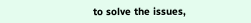to solve the issues,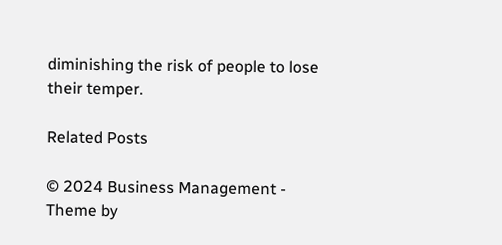diminishing the risk of people to lose their temper.

Related Posts

© 2024 Business Management - Theme by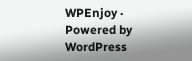WPEnjoy · Powered by WordPress